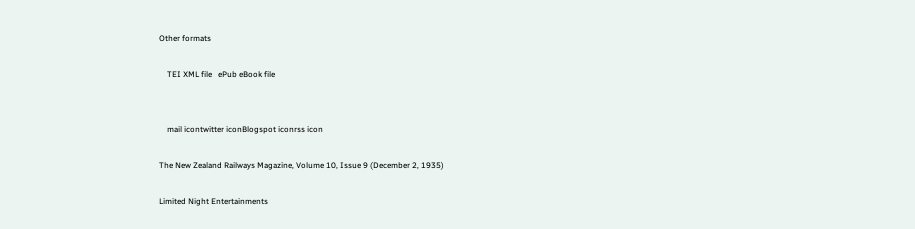Other formats

    TEI XML file   ePub eBook file


    mail icontwitter iconBlogspot iconrss icon

The New Zealand Railways Magazine, Volume 10, Issue 9 (December 2, 1935)

Limited Night Entertainments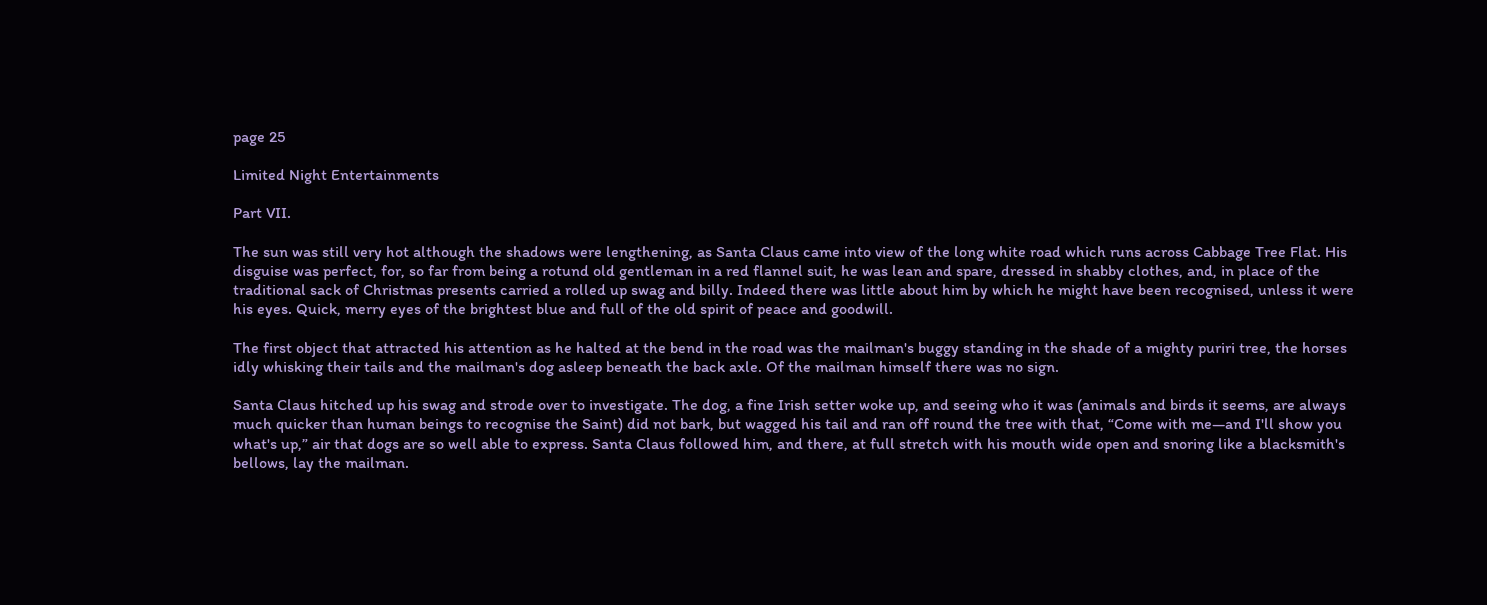page 25

Limited Night Entertainments

Part VII.

The sun was still very hot although the shadows were lengthening, as Santa Claus came into view of the long white road which runs across Cabbage Tree Flat. His disguise was perfect, for, so far from being a rotund old gentleman in a red flannel suit, he was lean and spare, dressed in shabby clothes, and, in place of the traditional sack of Christmas presents carried a rolled up swag and billy. Indeed there was little about him by which he might have been recognised, unless it were his eyes. Quick, merry eyes of the brightest blue and full of the old spirit of peace and goodwill.

The first object that attracted his attention as he halted at the bend in the road was the mailman's buggy standing in the shade of a mighty puriri tree, the horses idly whisking their tails and the mailman's dog asleep beneath the back axle. Of the mailman himself there was no sign.

Santa Claus hitched up his swag and strode over to investigate. The dog, a fine Irish setter woke up, and seeing who it was (animals and birds it seems, are always much quicker than human beings to recognise the Saint) did not bark, but wagged his tail and ran off round the tree with that, “Come with me—and I'll show you what's up,” air that dogs are so well able to express. Santa Claus followed him, and there, at full stretch with his mouth wide open and snoring like a blacksmith's bellows, lay the mailman.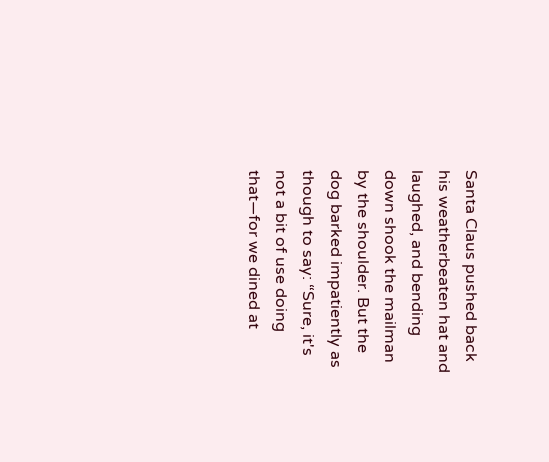Santa Claus pushed back his weatherbeaten hat and laughed, and bending down shook the mailman by the shoulder. But the dog barked impatiently as though to say: “Sure, it's not a bit of use doing that—for we dined at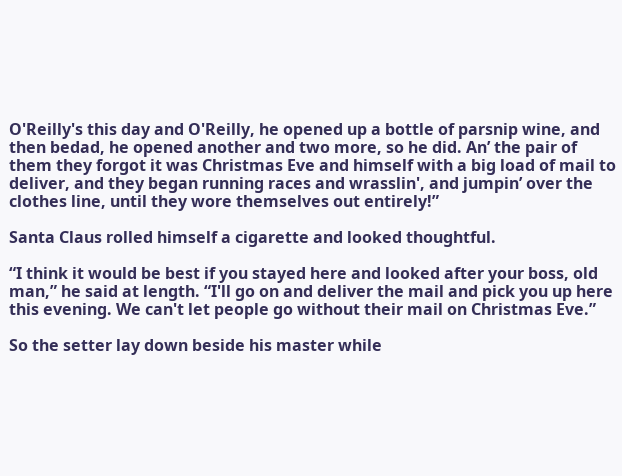O'Reilly's this day and O'Reilly, he opened up a bottle of parsnip wine, and then bedad, he opened another and two more, so he did. An’ the pair of them they forgot it was Christmas Eve and himself with a big load of mail to deliver, and they began running races and wrasslin', and jumpin’ over the clothes line, until they wore themselves out entirely!”

Santa Claus rolled himself a cigarette and looked thoughtful.

“I think it would be best if you stayed here and looked after your boss, old man,” he said at length. “I'll go on and deliver the mail and pick you up here this evening. We can't let people go without their mail on Christmas Eve.”

So the setter lay down beside his master while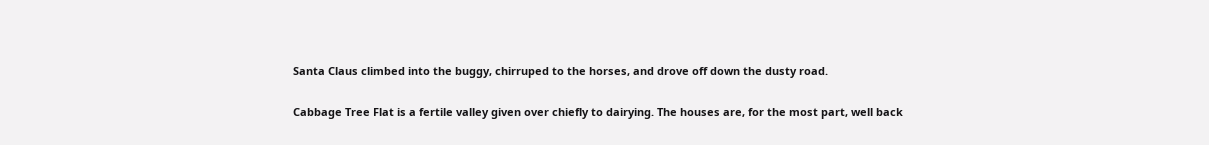Santa Claus climbed into the buggy, chirruped to the horses, and drove off down the dusty road.

Cabbage Tree Flat is a fertile valley given over chiefly to dairying. The houses are, for the most part, well back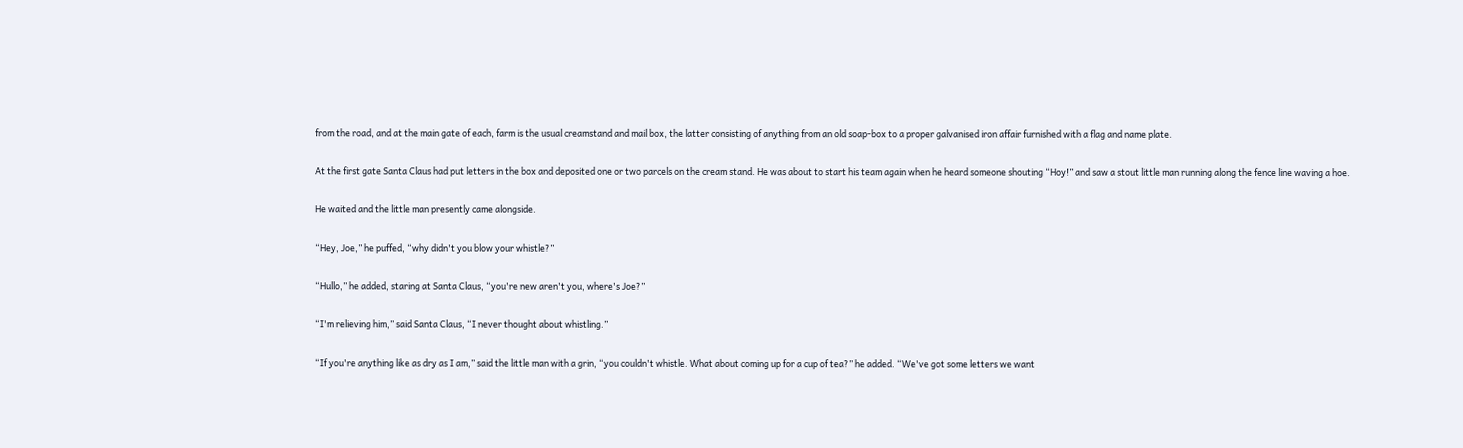from the road, and at the main gate of each, farm is the usual creamstand and mail box, the latter consisting of anything from an old soap-box to a proper galvanised iron affair furnished with a flag and name plate.

At the first gate Santa Claus had put letters in the box and deposited one or two parcels on the cream stand. He was about to start his team again when he heard someone shouting “Hoy!” and saw a stout little man running along the fence line waving a hoe.

He waited and the little man presently came alongside.

“Hey, Joe,” he puffed, “why didn't you blow your whistle?”

“Hullo,” he added, staring at Santa Claus, “you're new aren't you, where's Joe?”

“I'm relieving him,” said Santa Claus, “I never thought about whistling.”

“If you're anything like as dry as I am,” said the little man with a grin, “you couldn't whistle. What about coming up for a cup of tea?” he added. “We've got some letters we want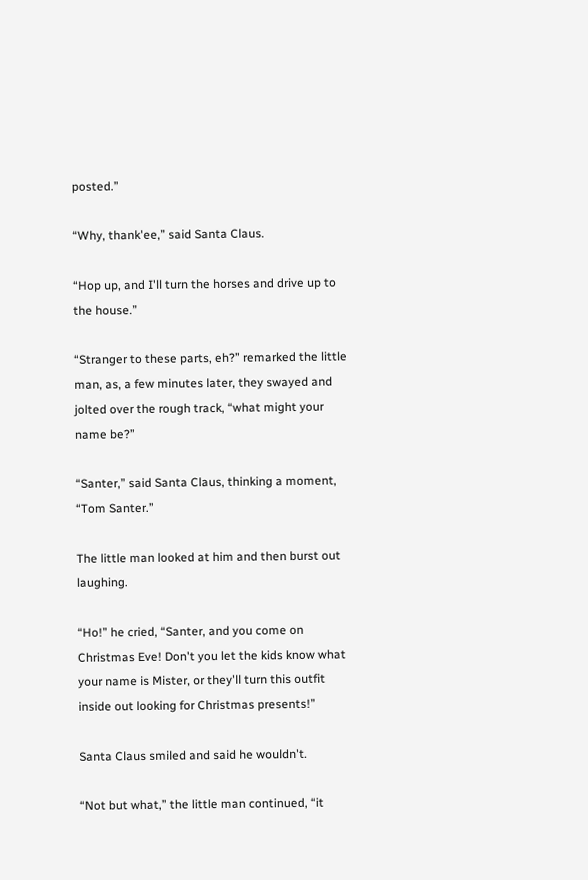posted.”

“Why, thank'ee,” said Santa Claus.

“Hop up, and I'll turn the horses and drive up to the house.”

“Stranger to these parts, eh?” remarked the little man, as, a few minutes later, they swayed and jolted over the rough track, “what might your name be?”

“Santer,” said Santa Claus, thinking a moment, “Tom Santer.”

The little man looked at him and then burst out laughing.

“Ho!” he cried, “Santer, and you come on Christmas Eve! Don't you let the kids know what your name is Mister, or they'll turn this outfit inside out looking for Christmas presents!”

Santa Claus smiled and said he wouldn't.

“Not but what,” the little man continued, “it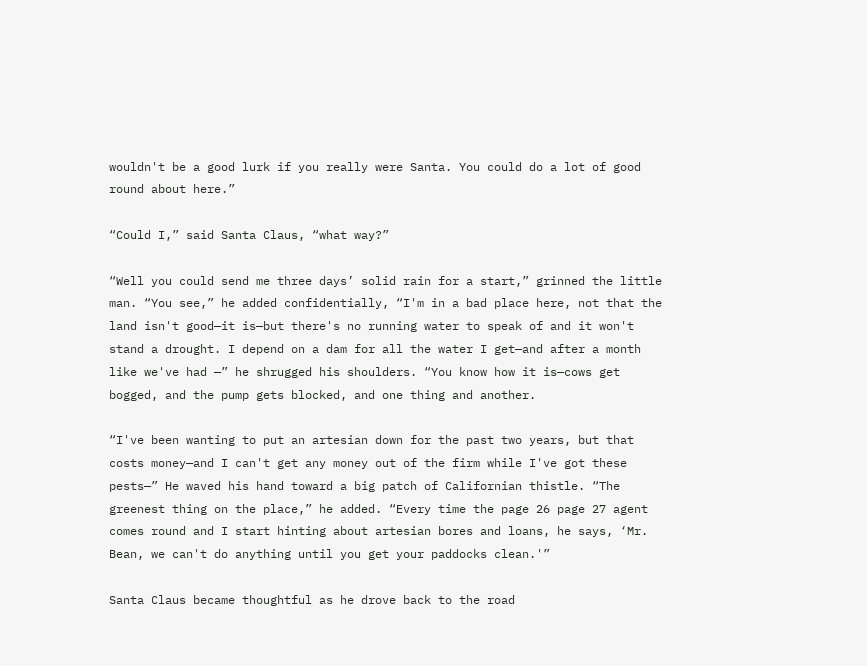wouldn't be a good lurk if you really were Santa. You could do a lot of good round about here.”

“Could I,” said Santa Claus, “what way?”

“Well you could send me three days’ solid rain for a start,” grinned the little man. “You see,” he added confidentially, “I'm in a bad place here, not that the land isn't good—it is—but there's no running water to speak of and it won't stand a drought. I depend on a dam for all the water I get—and after a month like we've had —” he shrugged his shoulders. “You know how it is—cows get bogged, and the pump gets blocked, and one thing and another.

“I've been wanting to put an artesian down for the past two years, but that costs money—and I can't get any money out of the firm while I've got these pests—” He waved his hand toward a big patch of Californian thistle. “The greenest thing on the place,” he added. “Every time the page 26 page 27 agent comes round and I start hinting about artesian bores and loans, he says, ‘Mr. Bean, we can't do anything until you get your paddocks clean.'”

Santa Claus became thoughtful as he drove back to the road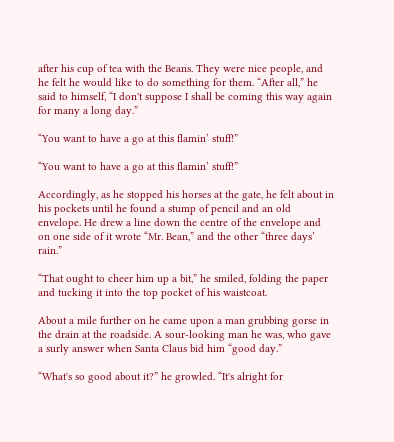after his cup of tea with the Beans. They were nice people, and he felt he would like to do something for them. “After all,” he said to himself, “I don't suppose I shall be coming this way again for many a long day.”

“You want to have a go at this flamin’ stuff!”

“You want to have a go at this flamin’ stuff!”

Accordingly, as he stopped his horses at the gate, he felt about in his pockets until he found a stump of pencil and an old envelope. He drew a line down the centre of the envelope and on one side of it wrote “Mr. Bean,” and the other “three days’ rain.”

“That ought to cheer him up a bit,” he smiled, folding the paper and tucking it into the top pocket of his waistcoat.

About a mile further on he came upon a man grubbing gorse in the drain at the roadside. A sour-looking man he was, who gave a surly answer when Santa Claus bid him “good day.”

“What's so good about it?” he growled. “It's alright for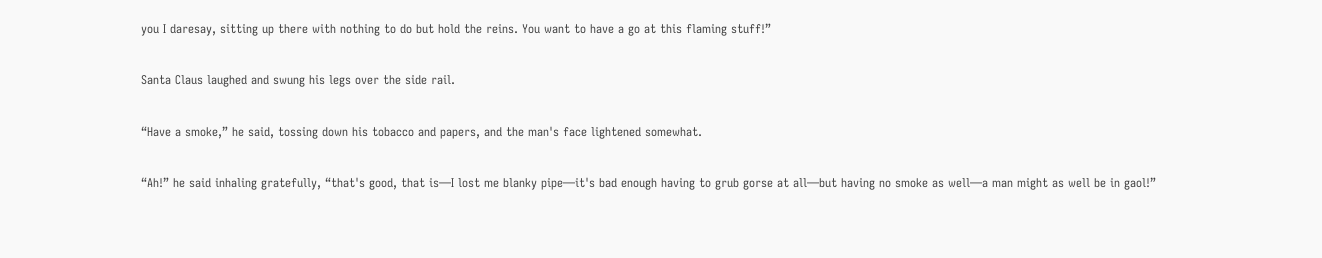you I daresay, sitting up there with nothing to do but hold the reins. You want to have a go at this flaming stuff!”

Santa Claus laughed and swung his legs over the side rail.

“Have a smoke,” he said, tossing down his tobacco and papers, and the man's face lightened somewhat.

“Ah!” he said inhaling gratefully, “that's good, that is—I lost me blanky pipe—it's bad enough having to grub gorse at all—but having no smoke as well—a man might as well be in gaol!”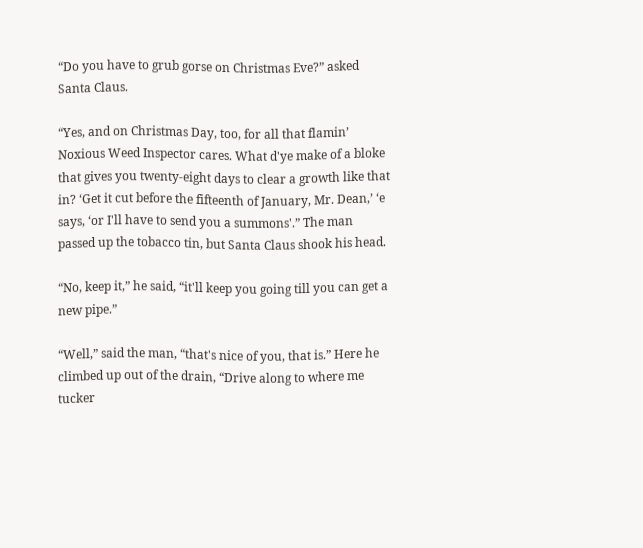“Do you have to grub gorse on Christmas Eve?” asked Santa Claus.

“Yes, and on Christmas Day, too, for all that flamin’ Noxious Weed Inspector cares. What d'ye make of a bloke that gives you twenty-eight days to clear a growth like that in? ‘Get it cut before the fifteenth of January, Mr. Dean,’ ‘e says, ‘or I'll have to send you a summons'.” The man passed up the tobacco tin, but Santa Claus shook his head.

“No, keep it,” he said, “it'll keep you going till you can get a new pipe.”

“Well,” said the man, “that's nice of you, that is.” Here he climbed up out of the drain, “Drive along to where me tucker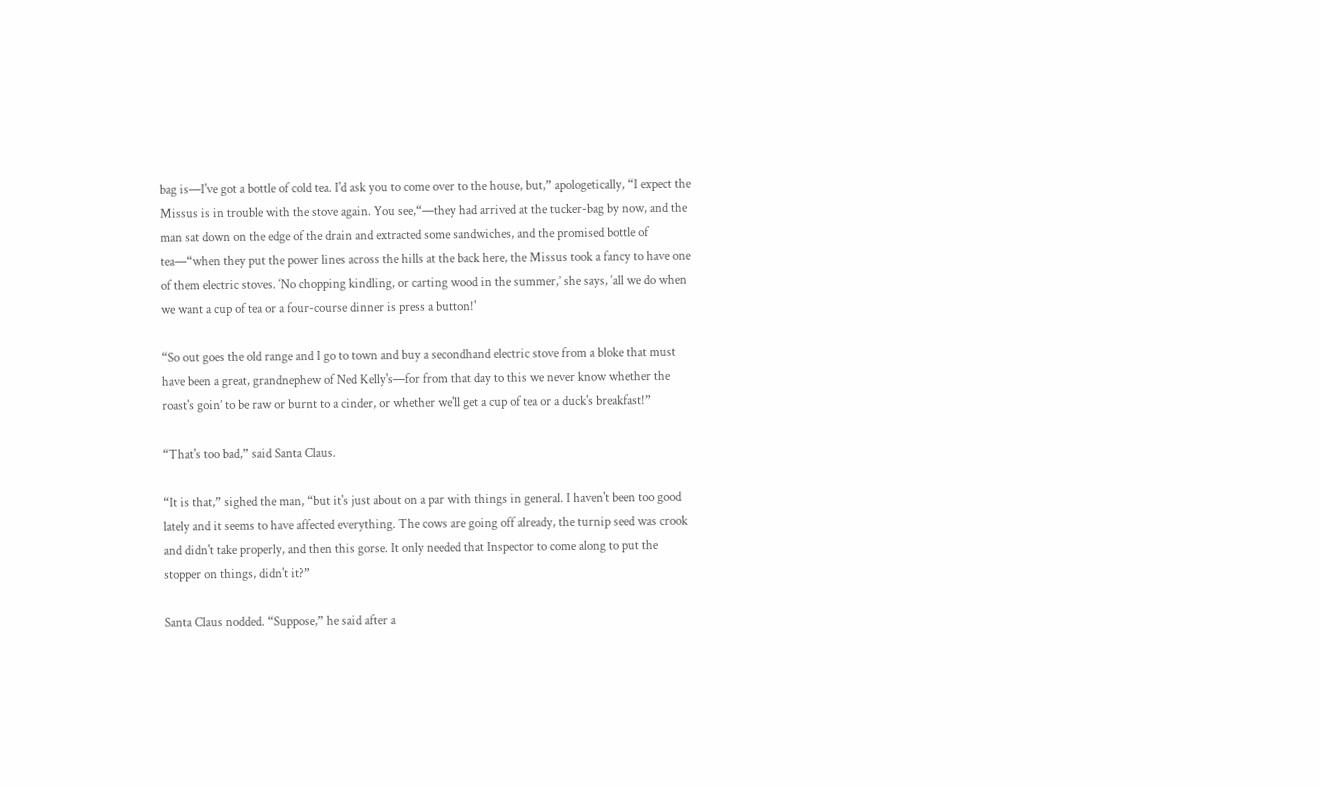bag is—I've got a bottle of cold tea. I'd ask you to come over to the house, but,” apologetically, “I expect the Missus is in trouble with the stove again. You see,“—they had arrived at the tucker-bag by now, and the man sat down on the edge of the drain and extracted some sandwiches, and the promised bottle of tea—“when they put the power lines across the hills at the back here, the Missus took a fancy to have one of them electric stoves. ‘No chopping kindling, or carting wood in the summer,’ she says, ‘all we do when we want a cup of tea or a four-course dinner is press a button!'

“So out goes the old range and I go to town and buy a secondhand electric stove from a bloke that must have been a great, grandnephew of Ned Kelly's—for from that day to this we never know whether the roast's goin’ to be raw or burnt to a cinder, or whether we'll get a cup of tea or a duck's breakfast!”

“That's too bad,” said Santa Claus.

“It is that,” sighed the man, “but it's just about on a par with things in general. I haven't been too good lately and it seems to have affected everything. The cows are going off already, the turnip seed was crook and didn't take properly, and then this gorse. It only needed that Inspector to come along to put the stopper on things, didn't it?”

Santa Claus nodded. “Suppose,” he said after a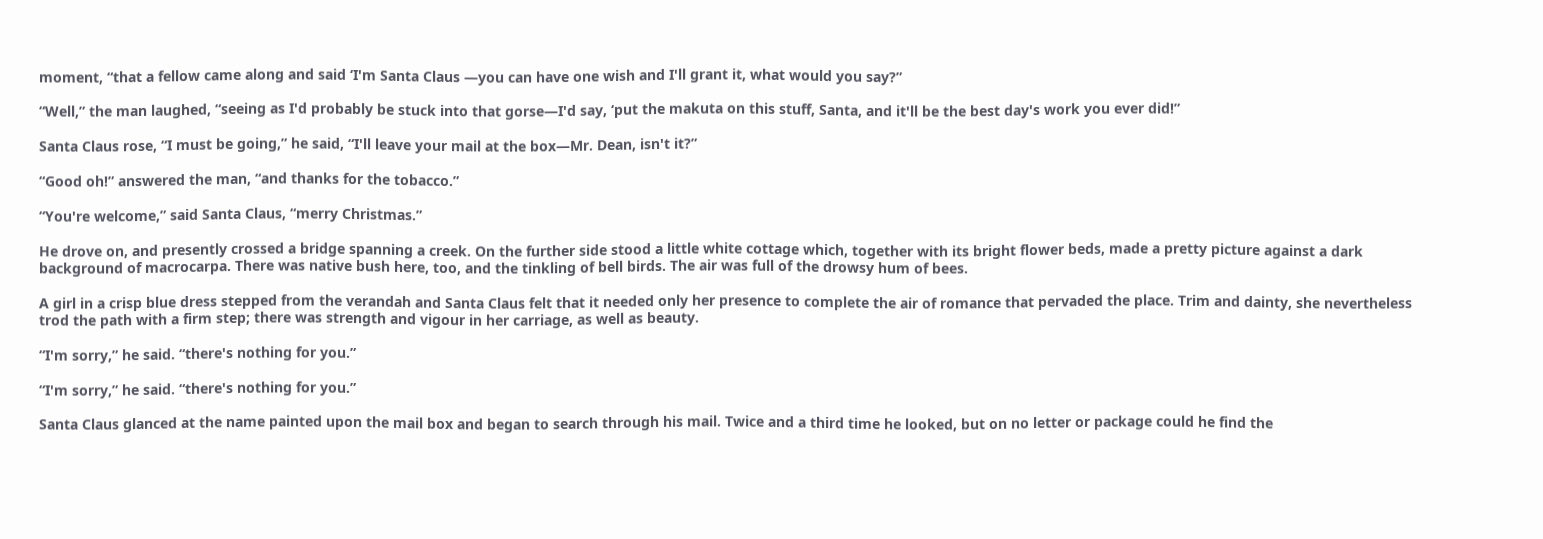moment, “that a fellow came along and said ‘I'm Santa Claus —you can have one wish and I'll grant it, what would you say?”

“Well,” the man laughed, “seeing as I'd probably be stuck into that gorse—I'd say, ‘put the makuta on this stuff, Santa, and it'll be the best day's work you ever did!”

Santa Claus rose, “I must be going,” he said, “I'll leave your mail at the box—Mr. Dean, isn't it?”

“Good oh!” answered the man, “and thanks for the tobacco.”

“You're welcome,” said Santa Claus, “merry Christmas.”

He drove on, and presently crossed a bridge spanning a creek. On the further side stood a little white cottage which, together with its bright flower beds, made a pretty picture against a dark background of macrocarpa. There was native bush here, too, and the tinkling of bell birds. The air was full of the drowsy hum of bees.

A girl in a crisp blue dress stepped from the verandah and Santa Claus felt that it needed only her presence to complete the air of romance that pervaded the place. Trim and dainty, she nevertheless trod the path with a firm step; there was strength and vigour in her carriage, as well as beauty.

“I'm sorry,” he said. “there's nothing for you.”

“I'm sorry,” he said. “there's nothing for you.”

Santa Claus glanced at the name painted upon the mail box and began to search through his mail. Twice and a third time he looked, but on no letter or package could he find the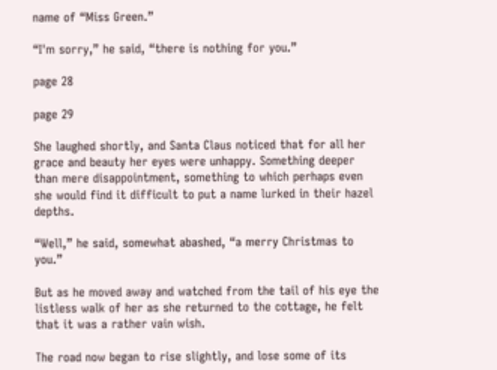name of “Miss Green.”

“I'm sorry,” he said, “there is nothing for you.”

page 28

page 29

She laughed shortly, and Santa Claus noticed that for all her grace and beauty her eyes were unhappy. Something deeper than mere disappointment, something to which perhaps even she would find it difficult to put a name lurked in their hazel depths.

“Well,” he said, somewhat abashed, “a merry Christmas to you.”

But as he moved away and watched from the tail of his eye the listless walk of her as she returned to the cottage, he felt that it was a rather vain wish.

The road now began to rise slightly, and lose some of its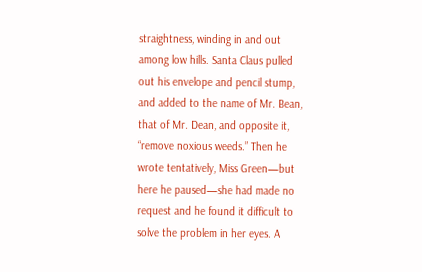straightness, winding in and out among low hills. Santa Claus pulled out his envelope and pencil stump, and added to the name of Mr. Bean, that of Mr. Dean, and opposite it, “remove noxious weeds.” Then he wrote tentatively, Miss Green—but here he paused—she had made no request and he found it difficult to solve the problem in her eyes. A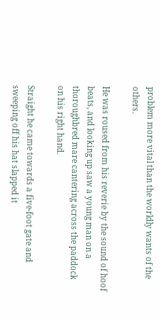problem more vital than the worldly wants of the others.

He was roused from his reverie by the sound of hoof beats, and looking up saw a young man on a thoroughbred mare cantering across the paddock on his right hand.

Straight he came towards a five-foot gate and sweeping off his hat slapped it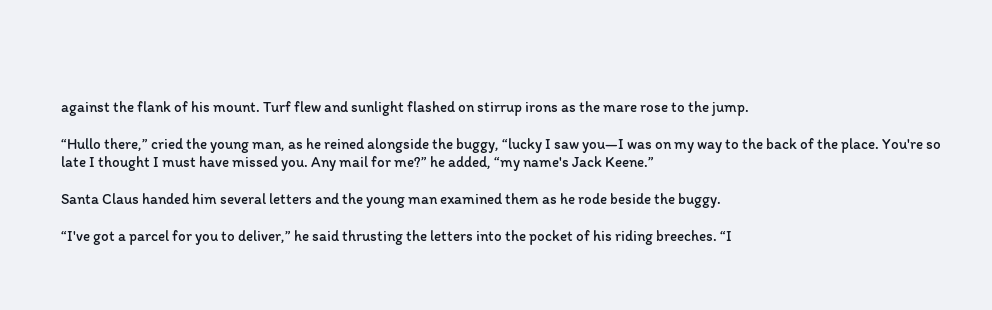against the flank of his mount. Turf flew and sunlight flashed on stirrup irons as the mare rose to the jump.

“Hullo there,” cried the young man, as he reined alongside the buggy, “lucky I saw you—I was on my way to the back of the place. You're so late I thought I must have missed you. Any mail for me?” he added, “my name's Jack Keene.”

Santa Claus handed him several letters and the young man examined them as he rode beside the buggy.

“I've got a parcel for you to deliver,” he said thrusting the letters into the pocket of his riding breeches. “I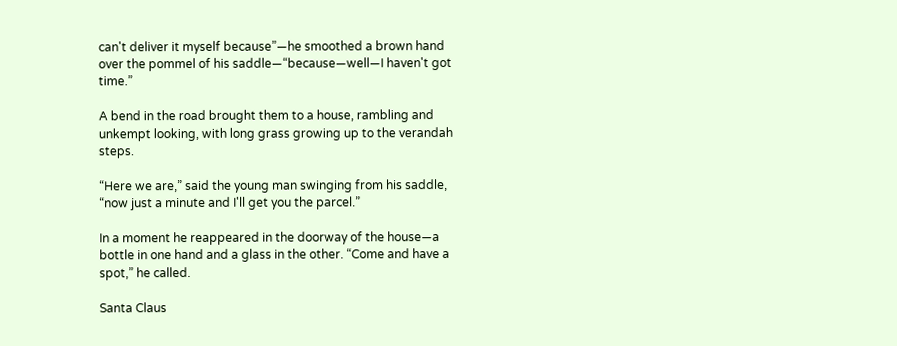can't deliver it myself because”—he smoothed a brown hand over the pommel of his saddle—“because—well—I haven't got time.”

A bend in the road brought them to a house, rambling and unkempt looking, with long grass growing up to the verandah steps.

“Here we are,” said the young man swinging from his saddle, “now just a minute and I'll get you the parcel.”

In a moment he reappeared in the doorway of the house—a bottle in one hand and a glass in the other. “Come and have a spot,” he called.

Santa Claus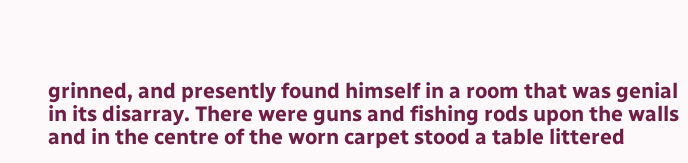grinned, and presently found himself in a room that was genial in its disarray. There were guns and fishing rods upon the walls and in the centre of the worn carpet stood a table littered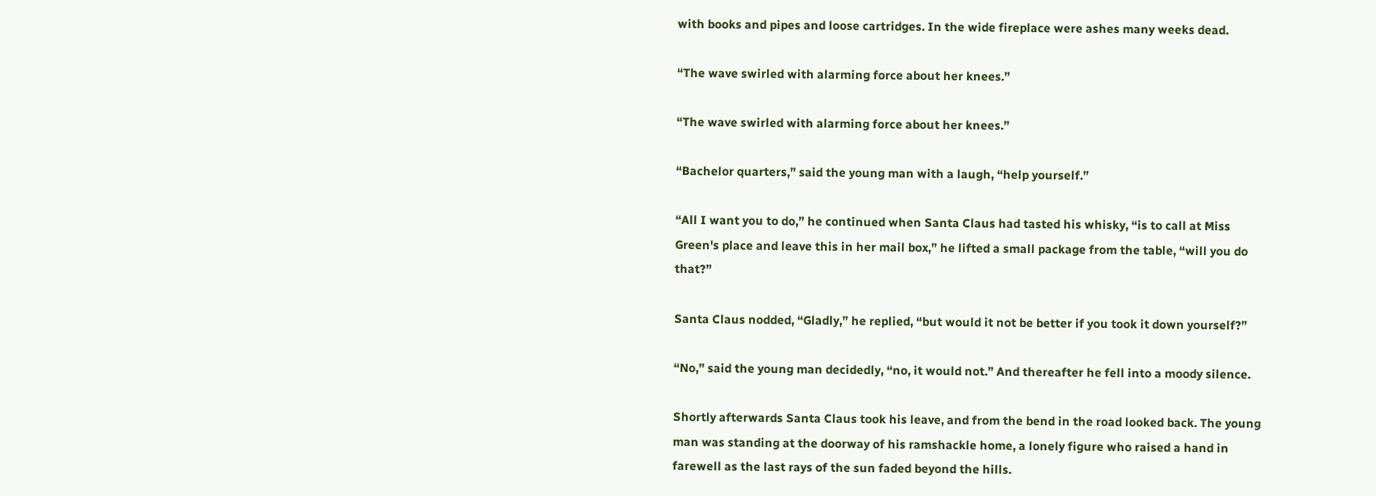with books and pipes and loose cartridges. In the wide fireplace were ashes many weeks dead.

“The wave swirled with alarming force about her knees.”

“The wave swirled with alarming force about her knees.”

“Bachelor quarters,” said the young man with a laugh, “help yourself.”

“All I want you to do,” he continued when Santa Claus had tasted his whisky, “is to call at Miss Green's place and leave this in her mail box,” he lifted a small package from the table, “will you do that?”

Santa Claus nodded, “Gladly,” he replied, “but would it not be better if you took it down yourself?”

“No,” said the young man decidedly, “no, it would not.” And thereafter he fell into a moody silence.

Shortly afterwards Santa Claus took his leave, and from the bend in the road looked back. The young man was standing at the doorway of his ramshackle home, a lonely figure who raised a hand in farewell as the last rays of the sun faded beyond the hills.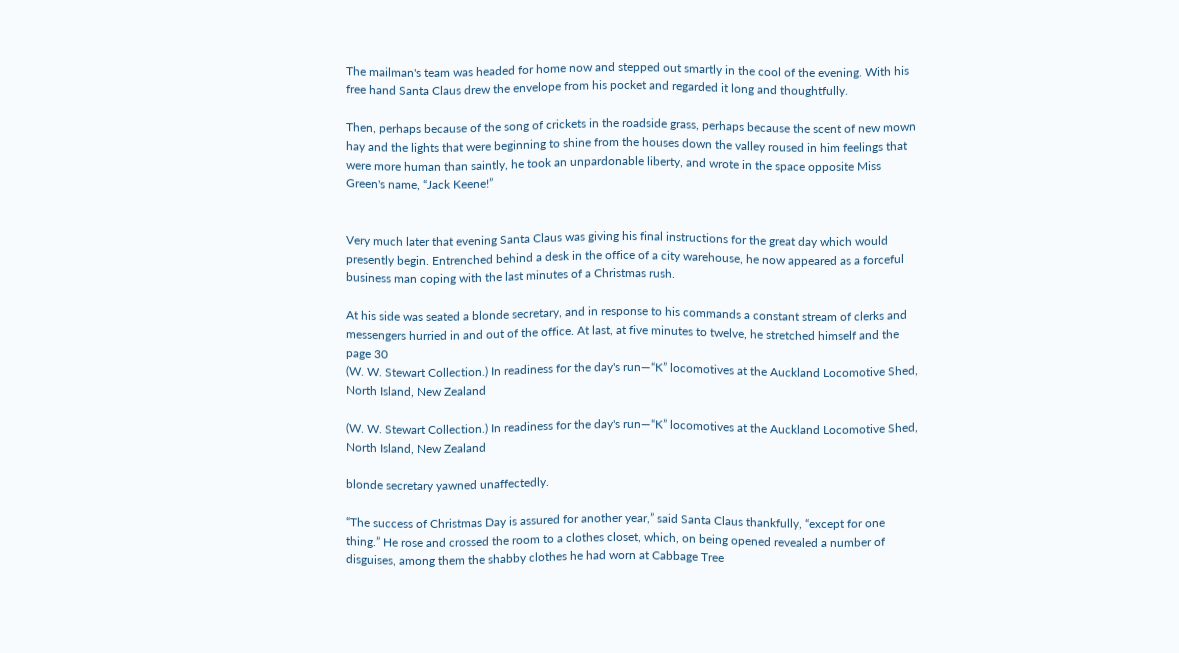The mailman's team was headed for home now and stepped out smartly in the cool of the evening. With his free hand Santa Claus drew the envelope from his pocket and regarded it long and thoughtfully.

Then, perhaps because of the song of crickets in the roadside grass, perhaps because the scent of new mown hay and the lights that were beginning to shine from the houses down the valley roused in him feelings that were more human than saintly, he took an unpardonable liberty, and wrote in the space opposite Miss Green's name, “Jack Keene!”


Very much later that evening Santa Claus was giving his final instructions for the great day which would presently begin. Entrenched behind a desk in the office of a city warehouse, he now appeared as a forceful business man coping with the last minutes of a Christmas rush.

At his side was seated a blonde secretary, and in response to his commands a constant stream of clerks and messengers hurried in and out of the office. At last, at five minutes to twelve, he stretched himself and the page 30
(W. W. Stewart Collection.) In readiness for the day's run—“K” locomotives at the Auckland Locomotive Shed, North Island, New Zealand

(W. W. Stewart Collection.) In readiness for the day's run—“K” locomotives at the Auckland Locomotive Shed, North Island, New Zealand

blonde secretary yawned unaffectedly.

“The success of Christmas Day is assured for another year,” said Santa Claus thankfully, “except for one thing.” He rose and crossed the room to a clothes closet, which, on being opened revealed a number of disguises, among them the shabby clothes he had worn at Cabbage Tree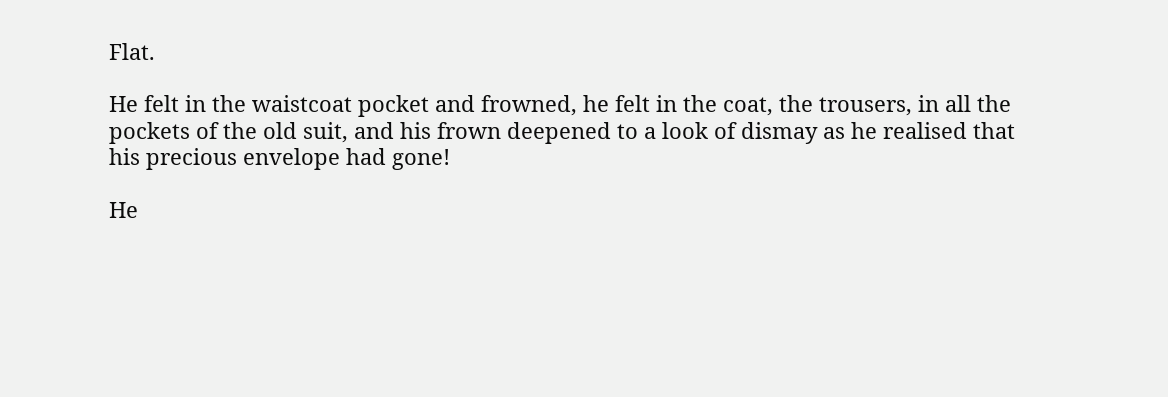Flat.

He felt in the waistcoat pocket and frowned, he felt in the coat, the trousers, in all the pockets of the old suit, and his frown deepened to a look of dismay as he realised that his precious envelope had gone!

He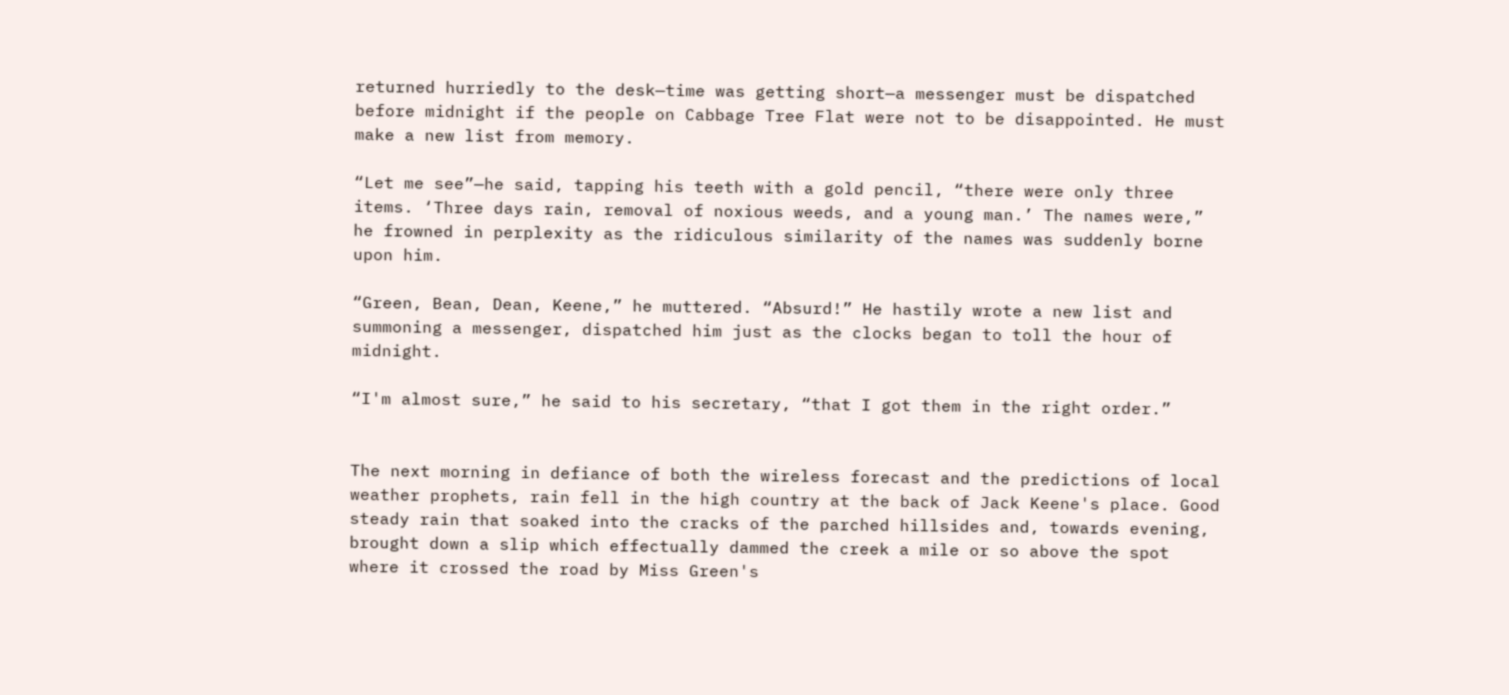returned hurriedly to the desk—time was getting short—a messenger must be dispatched before midnight if the people on Cabbage Tree Flat were not to be disappointed. He must make a new list from memory.

“Let me see”—he said, tapping his teeth with a gold pencil, “there were only three items. ‘Three days rain, removal of noxious weeds, and a young man.’ The names were,” he frowned in perplexity as the ridiculous similarity of the names was suddenly borne upon him.

“Green, Bean, Dean, Keene,” he muttered. “Absurd!” He hastily wrote a new list and summoning a messenger, dispatched him just as the clocks began to toll the hour of midnight.

“I'm almost sure,” he said to his secretary, “that I got them in the right order.”


The next morning in defiance of both the wireless forecast and the predictions of local weather prophets, rain fell in the high country at the back of Jack Keene's place. Good steady rain that soaked into the cracks of the parched hillsides and, towards evening, brought down a slip which effectually dammed the creek a mile or so above the spot where it crossed the road by Miss Green's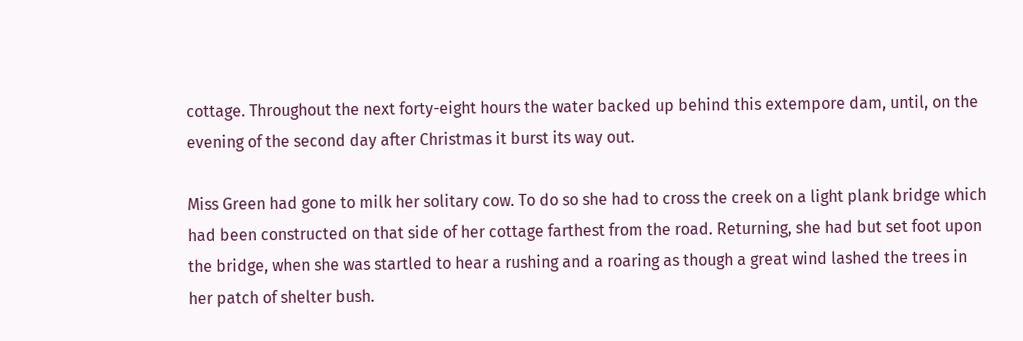cottage. Throughout the next forty-eight hours the water backed up behind this extempore dam, until, on the evening of the second day after Christmas it burst its way out.

Miss Green had gone to milk her solitary cow. To do so she had to cross the creek on a light plank bridge which had been constructed on that side of her cottage farthest from the road. Returning, she had but set foot upon the bridge, when she was startled to hear a rushing and a roaring as though a great wind lashed the trees in her patch of shelter bush.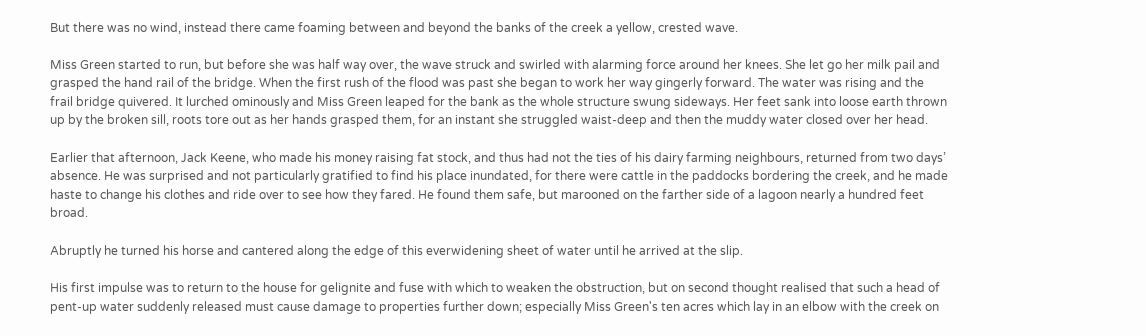But there was no wind, instead there came foaming between and beyond the banks of the creek a yellow, crested wave.

Miss Green started to run, but before she was half way over, the wave struck and swirled with alarming force around her knees. She let go her milk pail and grasped the hand rail of the bridge. When the first rush of the flood was past she began to work her way gingerly forward. The water was rising and the frail bridge quivered. It lurched ominously and Miss Green leaped for the bank as the whole structure swung sideways. Her feet sank into loose earth thrown up by the broken sill, roots tore out as her hands grasped them, for an instant she struggled waist-deep and then the muddy water closed over her head.

Earlier that afternoon, Jack Keene, who made his money raising fat stock, and thus had not the ties of his dairy farming neighbours, returned from two days’ absence. He was surprised and not particularly gratified to find his place inundated, for there were cattle in the paddocks bordering the creek, and he made haste to change his clothes and ride over to see how they fared. He found them safe, but marooned on the farther side of a lagoon nearly a hundred feet broad.

Abruptly he turned his horse and cantered along the edge of this everwidening sheet of water until he arrived at the slip.

His first impulse was to return to the house for gelignite and fuse with which to weaken the obstruction, but on second thought realised that such a head of pent-up water suddenly released must cause damage to properties further down; especially Miss Green's ten acres which lay in an elbow with the creek on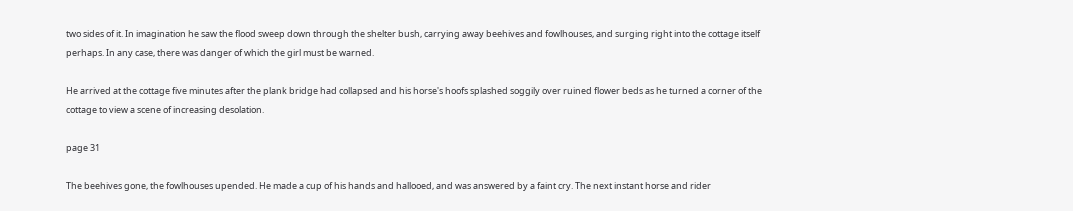two sides of it. In imagination he saw the flood sweep down through the shelter bush, carrying away beehives and fowlhouses, and surging right into the cottage itself perhaps. In any case, there was danger of which the girl must be warned.

He arrived at the cottage five minutes after the plank bridge had collapsed and his horse's hoofs splashed soggily over ruined flower beds as he turned a corner of the cottage to view a scene of increasing desolation.

page 31

The beehives gone, the fowlhouses upended. He made a cup of his hands and hallooed, and was answered by a faint cry. The next instant horse and rider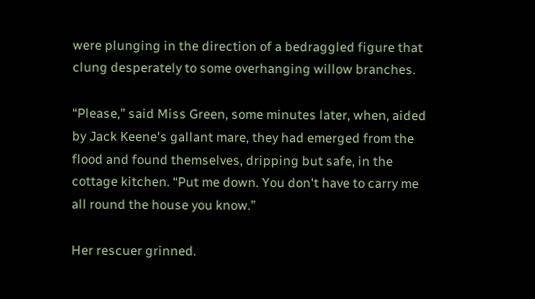were plunging in the direction of a bedraggled figure that clung desperately to some overhanging willow branches.

“Please,” said Miss Green, some minutes later, when, aided by Jack Keene's gallant mare, they had emerged from the flood and found themselves, dripping but safe, in the cottage kitchen. “Put me down. You don't have to carry me all round the house you know.”

Her rescuer grinned.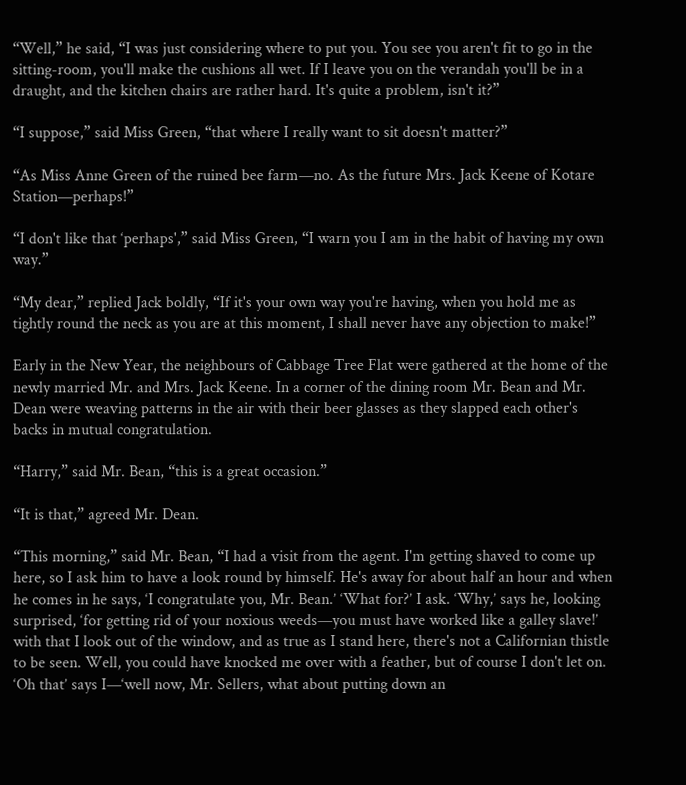“Well,” he said, “I was just considering where to put you. You see you aren't fit to go in the sitting-room, you'll make the cushions all wet. If I leave you on the verandah you'll be in a draught, and the kitchen chairs are rather hard. It's quite a problem, isn't it?”

“I suppose,” said Miss Green, “that where I really want to sit doesn't matter?”

“As Miss Anne Green of the ruined bee farm—no. As the future Mrs. Jack Keene of Kotare Station—perhaps!”

“I don't like that ‘perhaps',” said Miss Green, “I warn you I am in the habit of having my own way.”

“My dear,” replied Jack boldly, “If it's your own way you're having, when you hold me as tightly round the neck as you are at this moment, I shall never have any objection to make!”

Early in the New Year, the neighbours of Cabbage Tree Flat were gathered at the home of the newly married Mr. and Mrs. Jack Keene. In a corner of the dining room Mr. Bean and Mr. Dean were weaving patterns in the air with their beer glasses as they slapped each other's backs in mutual congratulation.

“Harry,” said Mr. Bean, “this is a great occasion.”

“It is that,” agreed Mr. Dean.

“This morning,” said Mr. Bean, “I had a visit from the agent. I'm getting shaved to come up here, so I ask him to have a look round by himself. He's away for about half an hour and when he comes in he says, ‘I congratulate you, Mr. Bean.’ ‘What for?’ I ask. ‘Why,’ says he, looking surprised, ‘for getting rid of your noxious weeds—you must have worked like a galley slave!’ with that I look out of the window, and as true as I stand here, there's not a Californian thistle to be seen. Well, you could have knocked me over with a feather, but of course I don't let on. ‘Oh that’ says I—‘well now, Mr. Sellers, what about putting down an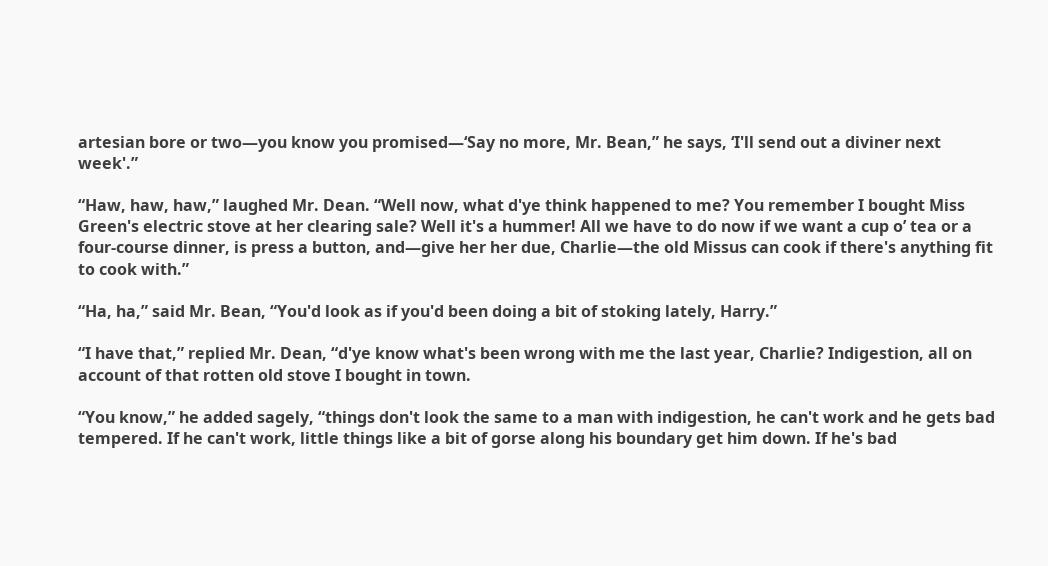artesian bore or two—you know you promised—‘Say no more, Mr. Bean,” he says, ‘I'll send out a diviner next week'.”

“Haw, haw, haw,” laughed Mr. Dean. “Well now, what d'ye think happened to me? You remember I bought Miss Green's electric stove at her clearing sale? Well it's a hummer! All we have to do now if we want a cup o’ tea or a four-course dinner, is press a button, and—give her her due, Charlie—the old Missus can cook if there's anything fit to cook with.”

“Ha, ha,” said Mr. Bean, “You'd look as if you'd been doing a bit of stoking lately, Harry.”

“I have that,” replied Mr. Dean, “d'ye know what's been wrong with me the last year, Charlie? Indigestion, all on account of that rotten old stove I bought in town.

“You know,” he added sagely, “things don't look the same to a man with indigestion, he can't work and he gets bad tempered. If he can't work, little things like a bit of gorse along his boundary get him down. If he's bad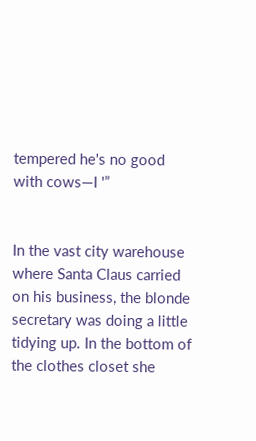tempered he's no good with cows—I '”


In the vast city warehouse where Santa Claus carried on his business, the blonde secretary was doing a little tidying up. In the bottom of the clothes closet she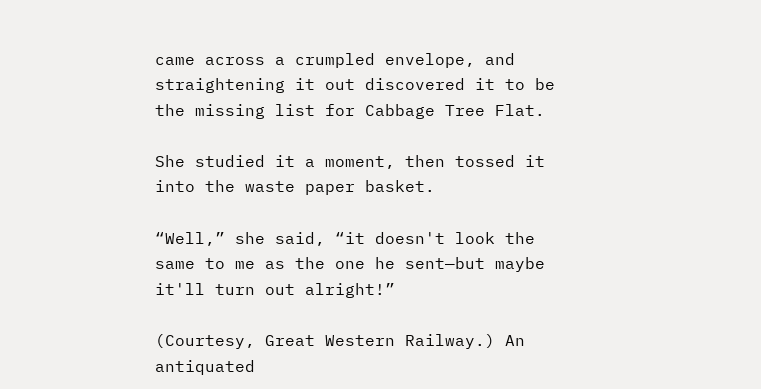came across a crumpled envelope, and straightening it out discovered it to be the missing list for Cabbage Tree Flat.

She studied it a moment, then tossed it into the waste paper basket.

“Well,” she said, “it doesn't look the same to me as the one he sent—but maybe it'll turn out alright!”

(Courtesy, Great Western Railway.) An antiquated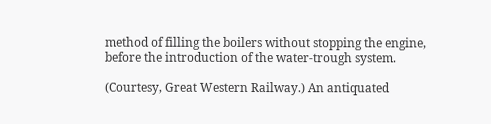method of filling the boilers without stopping the engine, before the introduction of the water-trough system.

(Courtesy, Great Western Railway.) An antiquated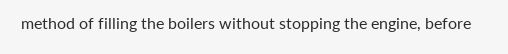method of filling the boilers without stopping the engine, before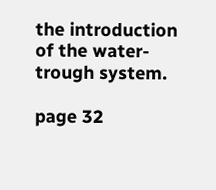the introduction of the water-trough system.

page 32